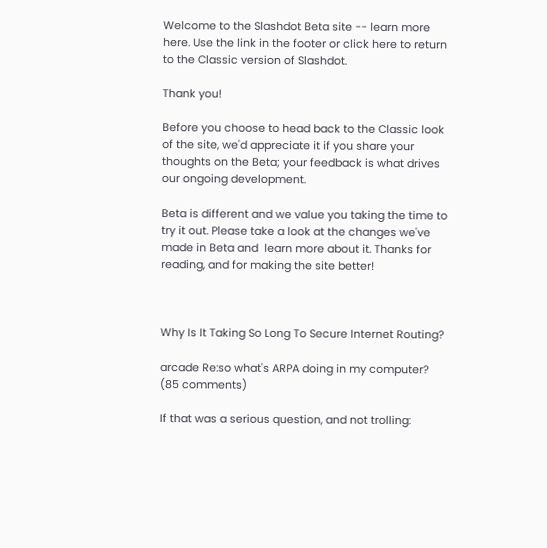Welcome to the Slashdot Beta site -- learn more here. Use the link in the footer or click here to return to the Classic version of Slashdot.

Thank you!

Before you choose to head back to the Classic look of the site, we'd appreciate it if you share your thoughts on the Beta; your feedback is what drives our ongoing development.

Beta is different and we value you taking the time to try it out. Please take a look at the changes we've made in Beta and  learn more about it. Thanks for reading, and for making the site better!



Why Is It Taking So Long To Secure Internet Routing?

arcade Re:so what's ARPA doing in my computer? (85 comments)

If that was a serious question, and not trolling: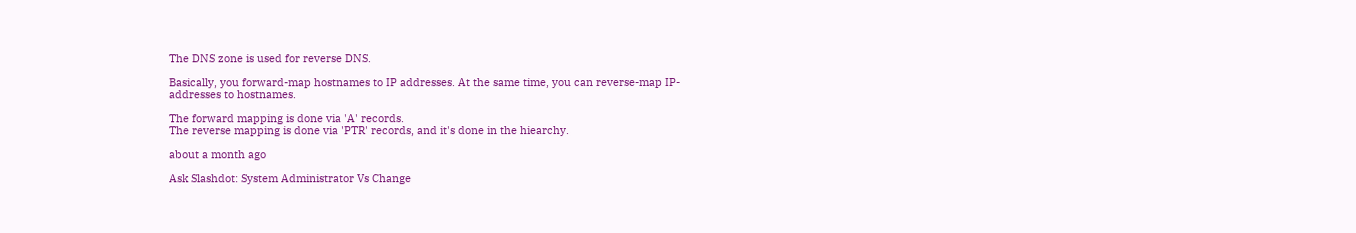The DNS zone is used for reverse DNS.

Basically, you forward-map hostnames to IP addresses. At the same time, you can reverse-map IP-addresses to hostnames.

The forward mapping is done via 'A' records.
The reverse mapping is done via 'PTR' records, and it's done in the hiearchy.

about a month ago

Ask Slashdot: System Administrator Vs Change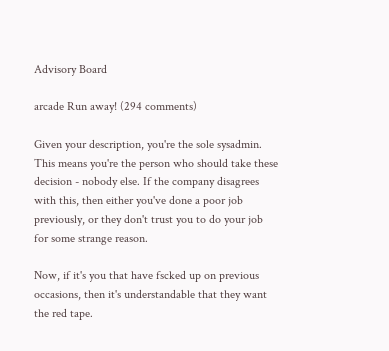Advisory Board

arcade Run away! (294 comments)

Given your description, you're the sole sysadmin. This means you're the person who should take these decision - nobody else. If the company disagrees with this, then either you've done a poor job previously, or they don't trust you to do your job for some strange reason.

Now, if it's you that have fscked up on previous occasions, then it's understandable that they want the red tape.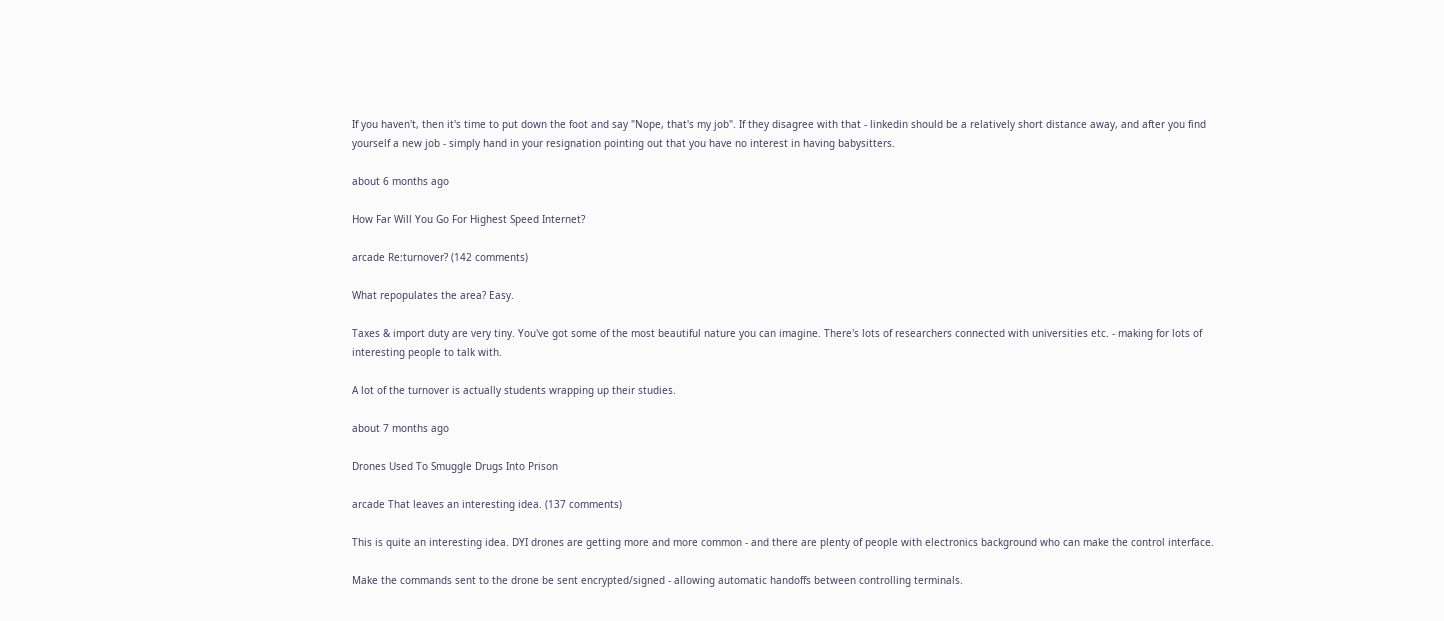If you haven't, then it's time to put down the foot and say "Nope, that's my job". If they disagree with that - linkedin should be a relatively short distance away, and after you find yourself a new job - simply hand in your resignation pointing out that you have no interest in having babysitters.

about 6 months ago

How Far Will You Go For Highest Speed Internet?

arcade Re:turnover? (142 comments)

What repopulates the area? Easy.

Taxes & import duty are very tiny. You've got some of the most beautiful nature you can imagine. There's lots of researchers connected with universities etc. - making for lots of interesting people to talk with.

A lot of the turnover is actually students wrapping up their studies.

about 7 months ago

Drones Used To Smuggle Drugs Into Prison

arcade That leaves an interesting idea. (137 comments)

This is quite an interesting idea. DYI drones are getting more and more common - and there are plenty of people with electronics background who can make the control interface.

Make the commands sent to the drone be sent encrypted/signed - allowing automatic handoffs between controlling terminals.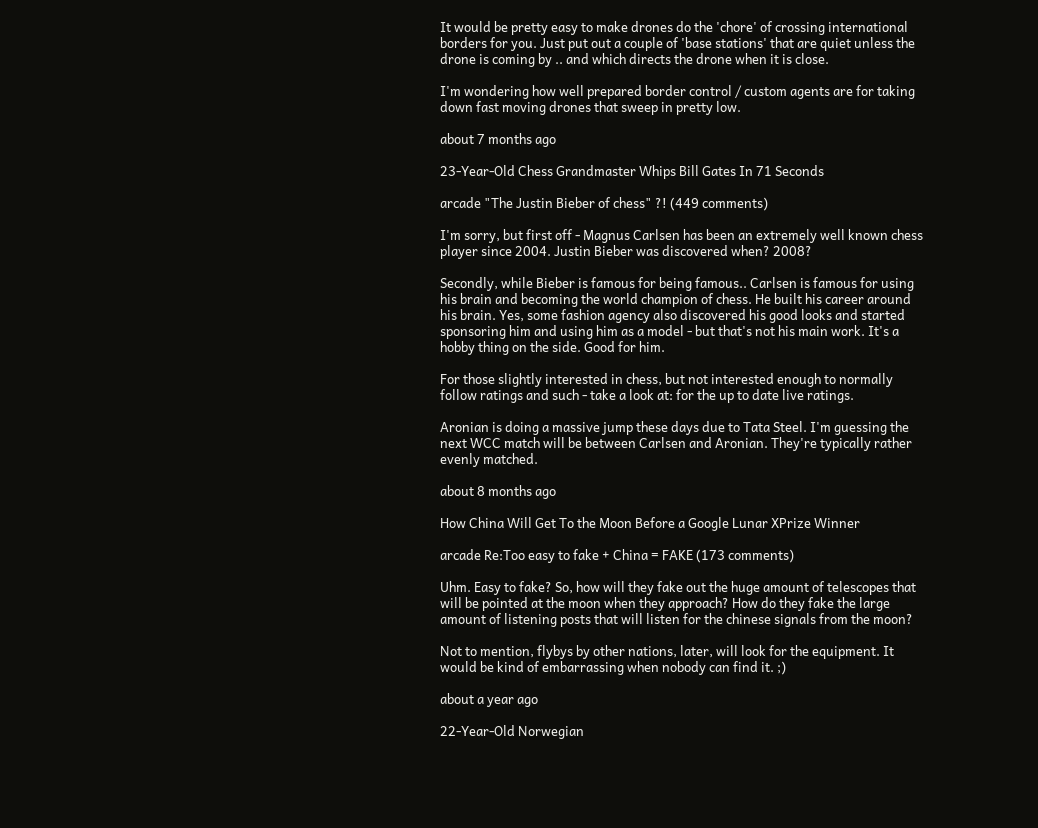It would be pretty easy to make drones do the 'chore' of crossing international borders for you. Just put out a couple of 'base stations' that are quiet unless the drone is coming by .. and which directs the drone when it is close.

I'm wondering how well prepared border control / custom agents are for taking down fast moving drones that sweep in pretty low.

about 7 months ago

23-Year-Old Chess Grandmaster Whips Bill Gates In 71 Seconds

arcade "The Justin Bieber of chess" ?! (449 comments)

I'm sorry, but first off - Magnus Carlsen has been an extremely well known chess player since 2004. Justin Bieber was discovered when? 2008?

Secondly, while Bieber is famous for being famous.. Carlsen is famous for using his brain and becoming the world champion of chess. He built his career around his brain. Yes, some fashion agency also discovered his good looks and started sponsoring him and using him as a model - but that's not his main work. It's a hobby thing on the side. Good for him.

For those slightly interested in chess, but not interested enough to normally follow ratings and such - take a look at: for the up to date live ratings.

Aronian is doing a massive jump these days due to Tata Steel. I'm guessing the next WCC match will be between Carlsen and Aronian. They're typically rather evenly matched.

about 8 months ago

How China Will Get To the Moon Before a Google Lunar XPrize Winner

arcade Re:Too easy to fake + China = FAKE (173 comments)

Uhm. Easy to fake? So, how will they fake out the huge amount of telescopes that will be pointed at the moon when they approach? How do they fake the large amount of listening posts that will listen for the chinese signals from the moon?

Not to mention, flybys by other nations, later, will look for the equipment. It would be kind of embarrassing when nobody can find it. ;)

about a year ago

22-Year-Old Norwegian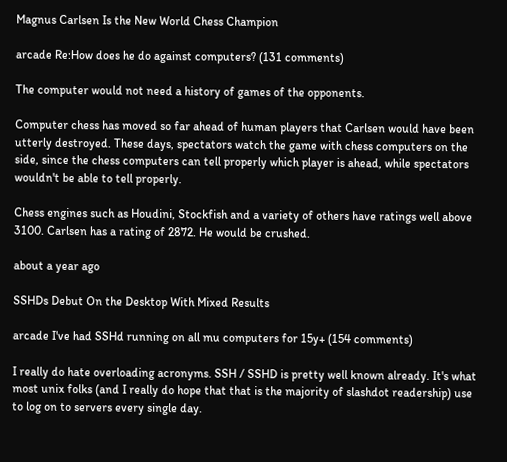Magnus Carlsen Is the New World Chess Champion

arcade Re:How does he do against computers? (131 comments)

The computer would not need a history of games of the opponents.

Computer chess has moved so far ahead of human players that Carlsen would have been utterly destroyed. These days, spectators watch the game with chess computers on the side, since the chess computers can tell properly which player is ahead, while spectators wouldn't be able to tell properly.

Chess engines such as Houdini, Stockfish and a variety of others have ratings well above 3100. Carlsen has a rating of 2872. He would be crushed.

about a year ago

SSHDs Debut On the Desktop With Mixed Results

arcade I've had SSHd running on all mu computers for 15y+ (154 comments)

I really do hate overloading acronyms. SSH / SSHD is pretty well known already. It's what most unix folks (and I really do hope that that is the majority of slashdot readership) use to log on to servers every single day.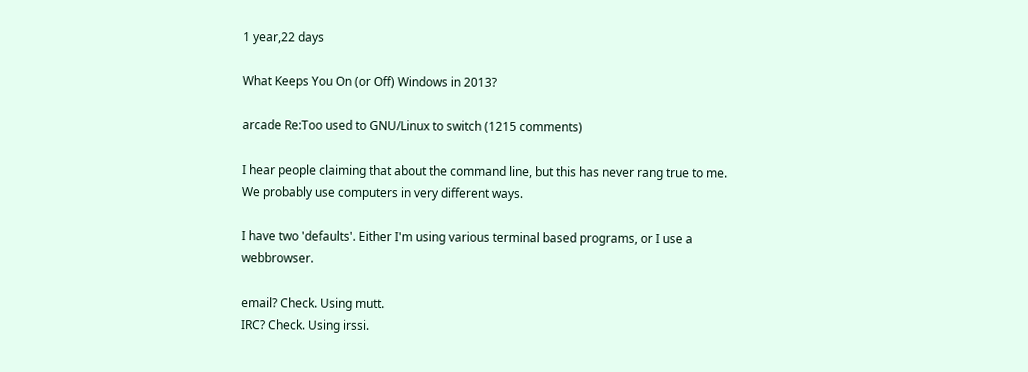1 year,22 days

What Keeps You On (or Off) Windows in 2013?

arcade Re:Too used to GNU/Linux to switch (1215 comments)

I hear people claiming that about the command line, but this has never rang true to me. We probably use computers in very different ways.

I have two 'defaults'. Either I'm using various terminal based programs, or I use a webbrowser.

email? Check. Using mutt.
IRC? Check. Using irssi.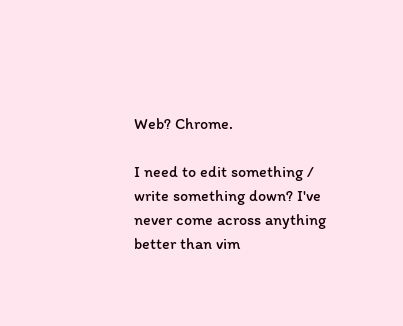Web? Chrome.

I need to edit something / write something down? I've never come across anything better than vim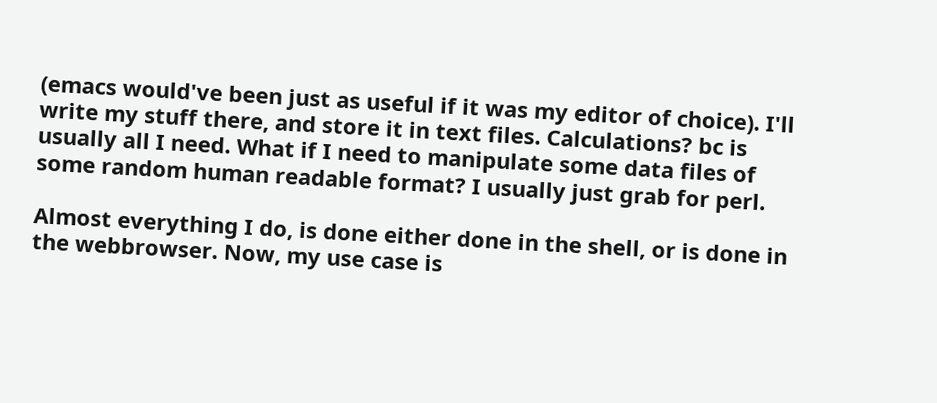(emacs would've been just as useful if it was my editor of choice). I'll write my stuff there, and store it in text files. Calculations? bc is usually all I need. What if I need to manipulate some data files of some random human readable format? I usually just grab for perl.

Almost everything I do, is done either done in the shell, or is done in the webbrowser. Now, my use case is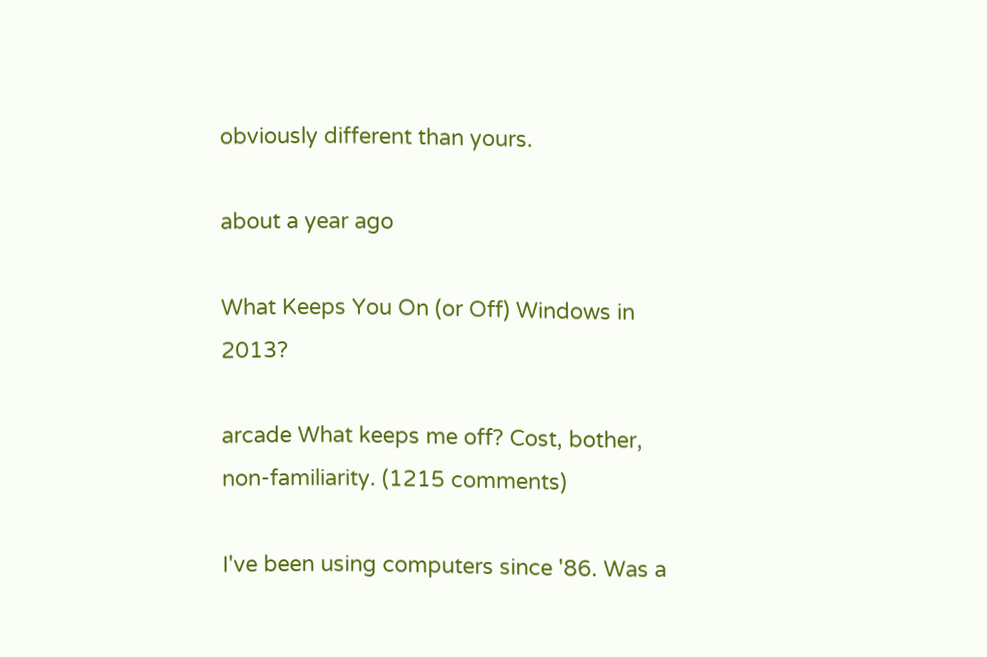obviously different than yours.

about a year ago

What Keeps You On (or Off) Windows in 2013?

arcade What keeps me off? Cost, bother, non-familiarity. (1215 comments)

I've been using computers since '86. Was a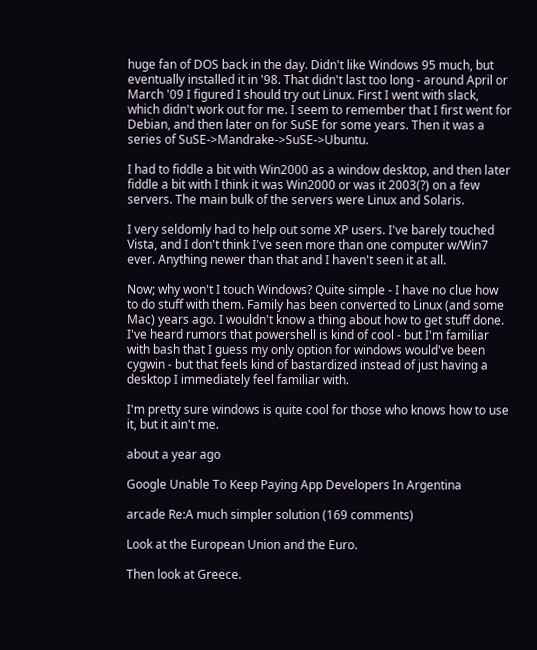huge fan of DOS back in the day. Didn't like Windows 95 much, but eventually installed it in '98. That didn't last too long - around April or March '09 I figured I should try out Linux. First I went with slack, which didn't work out for me. I seem to remember that I first went for Debian, and then later on for SuSE for some years. Then it was a series of SuSE->Mandrake->SuSE->Ubuntu.

I had to fiddle a bit with Win2000 as a window desktop, and then later fiddle a bit with I think it was Win2000 or was it 2003(?) on a few servers. The main bulk of the servers were Linux and Solaris.

I very seldomly had to help out some XP users. I've barely touched Vista, and I don't think I've seen more than one computer w/Win7 ever. Anything newer than that and I haven't seen it at all.

Now; why won't I touch Windows? Quite simple - I have no clue how to do stuff with them. Family has been converted to Linux (and some Mac) years ago. I wouldn't know a thing about how to get stuff done. I've heard rumors that powershell is kind of cool - but I'm familiar with bash that I guess my only option for windows would've been cygwin - but that feels kind of bastardized instead of just having a desktop I immediately feel familiar with.

I'm pretty sure windows is quite cool for those who knows how to use it, but it ain't me.

about a year ago

Google Unable To Keep Paying App Developers In Argentina

arcade Re:A much simpler solution (169 comments)

Look at the European Union and the Euro.

Then look at Greece.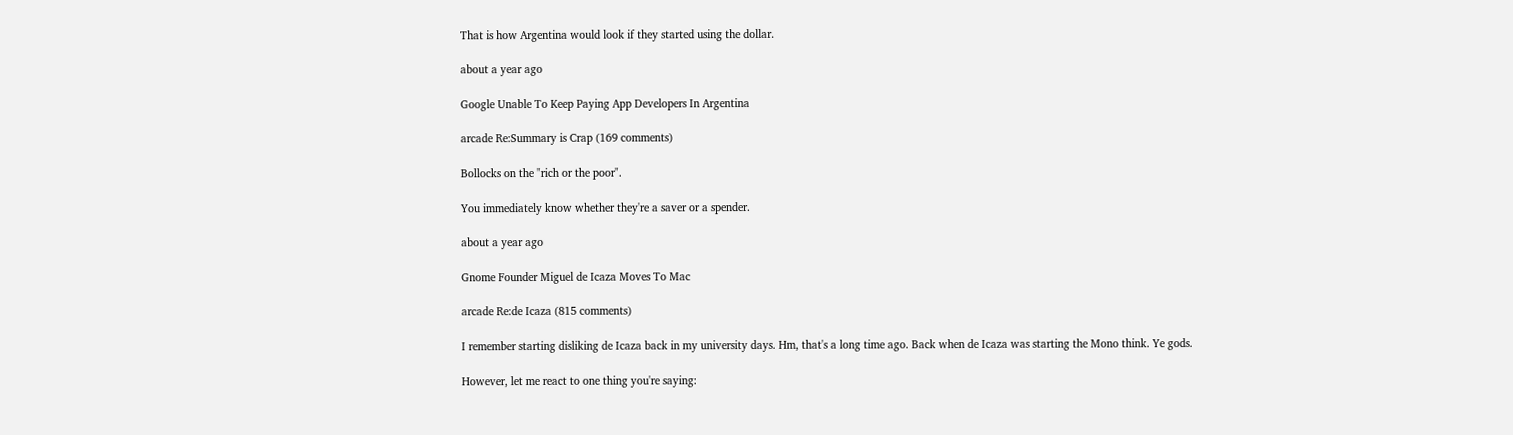That is how Argentina would look if they started using the dollar.

about a year ago

Google Unable To Keep Paying App Developers In Argentina

arcade Re:Summary is Crap (169 comments)

Bollocks on the "rich or the poor".

You immediately know whether they're a saver or a spender.

about a year ago

Gnome Founder Miguel de Icaza Moves To Mac

arcade Re:de Icaza (815 comments)

I remember starting disliking de Icaza back in my university days. Hm, that's a long time ago. Back when de Icaza was starting the Mono think. Ye gods.

However, let me react to one thing you're saying: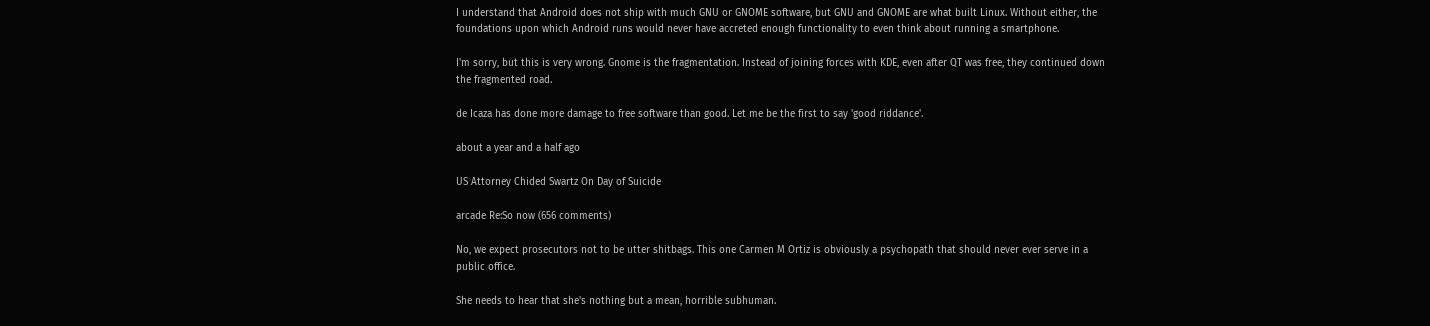I understand that Android does not ship with much GNU or GNOME software, but GNU and GNOME are what built Linux. Without either, the foundations upon which Android runs would never have accreted enough functionality to even think about running a smartphone.

I'm sorry, but this is very wrong. Gnome is the fragmentation. Instead of joining forces with KDE, even after QT was free, they continued down the fragmented road.

de Icaza has done more damage to free software than good. Let me be the first to say 'good riddance'.

about a year and a half ago

US Attorney Chided Swartz On Day of Suicide

arcade Re:So now (656 comments)

No, we expect prosecutors not to be utter shitbags. This one Carmen M Ortiz is obviously a psychopath that should never ever serve in a public office.

She needs to hear that she's nothing but a mean, horrible subhuman.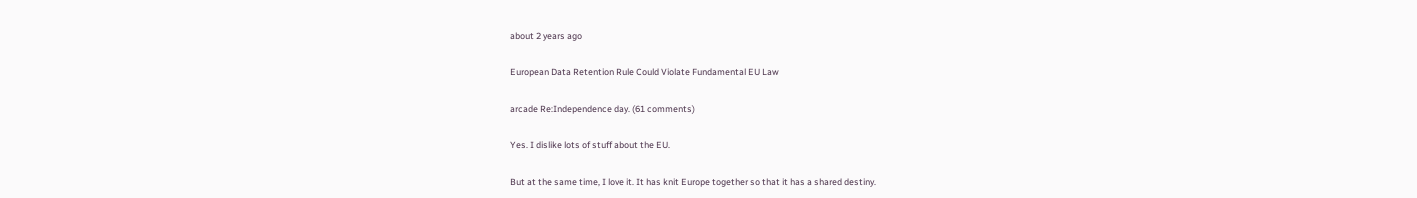about 2 years ago

European Data Retention Rule Could Violate Fundamental EU Law

arcade Re:Independence day. (61 comments)

Yes. I dislike lots of stuff about the EU.

But at the same time, I love it. It has knit Europe together so that it has a shared destiny.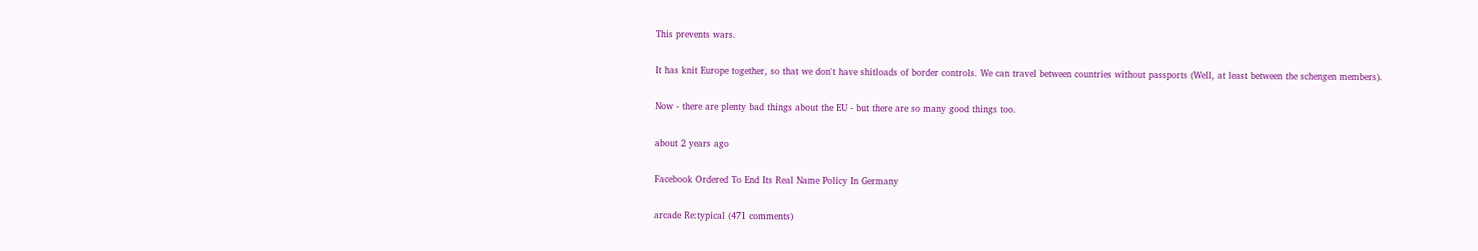This prevents wars.

It has knit Europe together, so that we don't have shitloads of border controls. We can travel between countries without passports (Well, at least between the schengen members).

Now - there are plenty bad things about the EU - but there are so many good things too.

about 2 years ago

Facebook Ordered To End Its Real Name Policy In Germany

arcade Re:typical (471 comments)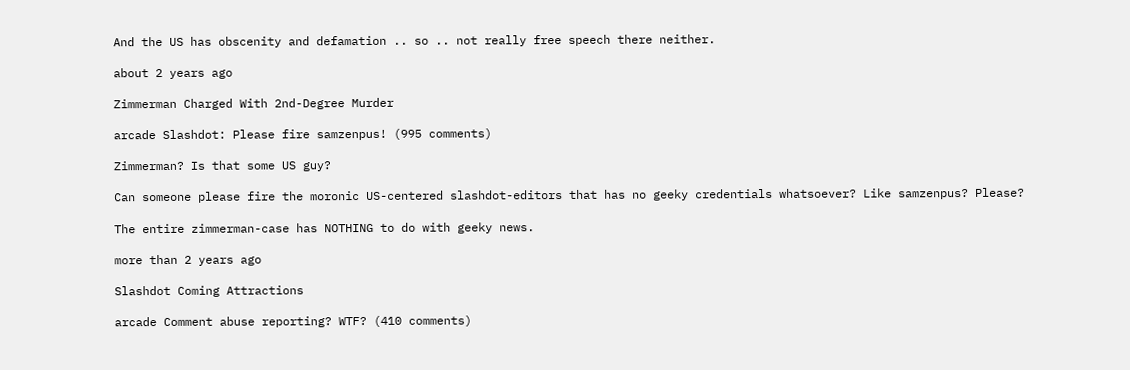And the US has obscenity and defamation .. so .. not really free speech there neither.

about 2 years ago

Zimmerman Charged With 2nd-Degree Murder

arcade Slashdot: Please fire samzenpus! (995 comments)

Zimmerman? Is that some US guy?

Can someone please fire the moronic US-centered slashdot-editors that has no geeky credentials whatsoever? Like samzenpus? Please?

The entire zimmerman-case has NOTHING to do with geeky news.

more than 2 years ago

Slashdot Coming Attractions

arcade Comment abuse reporting? WTF? (410 comments)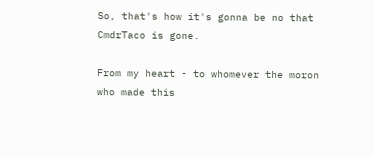So, that's how it's gonna be no that CmdrTaco is gone.

From my heart - to whomever the moron who made this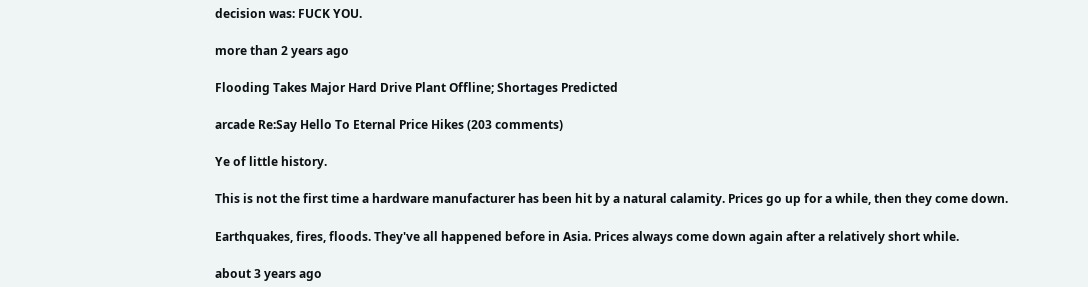decision was: FUCK YOU.

more than 2 years ago

Flooding Takes Major Hard Drive Plant Offline; Shortages Predicted

arcade Re:Say Hello To Eternal Price Hikes (203 comments)

Ye of little history.

This is not the first time a hardware manufacturer has been hit by a natural calamity. Prices go up for a while, then they come down.

Earthquakes, fires, floods. They've all happened before in Asia. Prices always come down again after a relatively short while.

about 3 years ago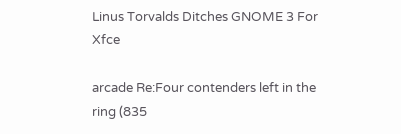Linus Torvalds Ditches GNOME 3 For Xfce

arcade Re:Four contenders left in the ring (835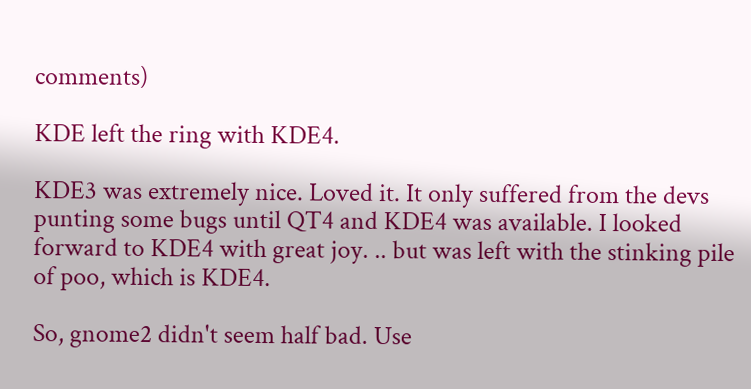comments)

KDE left the ring with KDE4.

KDE3 was extremely nice. Loved it. It only suffered from the devs punting some bugs until QT4 and KDE4 was available. I looked forward to KDE4 with great joy. .. but was left with the stinking pile of poo, which is KDE4.

So, gnome2 didn't seem half bad. Use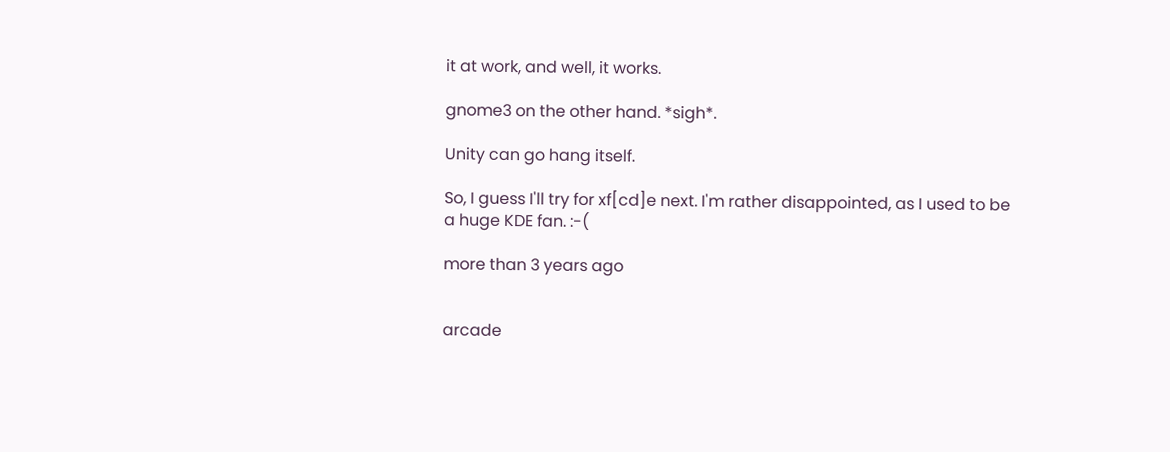it at work, and well, it works.

gnome3 on the other hand. *sigh*.

Unity can go hang itself.

So, I guess I'll try for xf[cd]e next. I'm rather disappointed, as I used to be a huge KDE fan. :-(

more than 3 years ago


arcade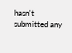hasn't submitted any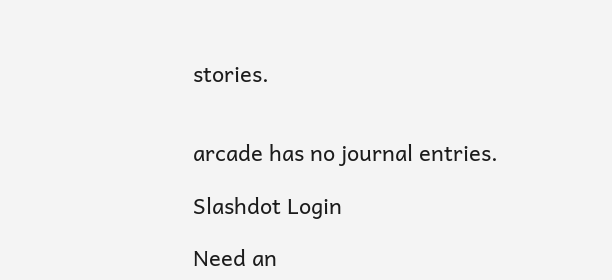stories.


arcade has no journal entries.

Slashdot Login

Need an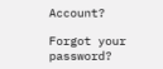Account?

Forgot your password?